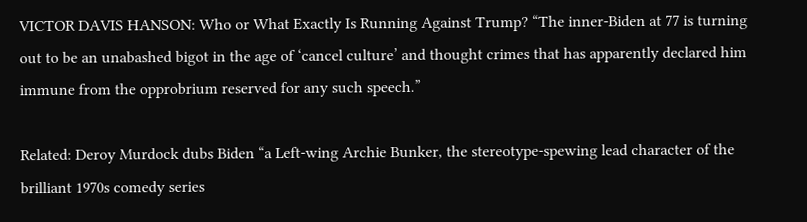VICTOR DAVIS HANSON: Who or What Exactly Is Running Against Trump? “The inner-Biden at 77 is turning out to be an unabashed bigot in the age of ‘cancel culture’ and thought crimes that has apparently declared him immune from the opprobrium reserved for any such speech.”

Related: Deroy Murdock dubs Biden “a Left-wing Archie Bunker, the stereotype-spewing lead character of the brilliant 1970s comedy series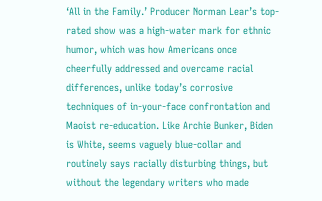‘All in the Family.’ Producer Norman Lear’s top-rated show was a high-water mark for ethnic humor, which was how Americans once cheerfully addressed and overcame racial differences, unlike today’s corrosive techniques of in-your-face confrontation and Maoist re-education. Like Archie Bunker, Biden is White, seems vaguely blue-collar and routinely says racially disturbing things, but without the legendary writers who made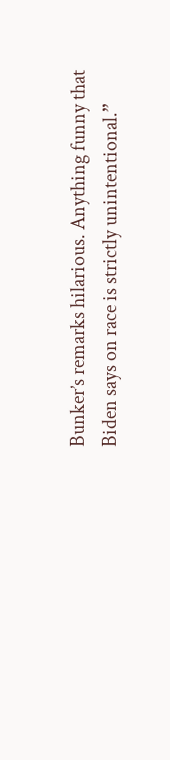Bunker’s remarks hilarious. Anything funny that Biden says on race is strictly unintentional.”